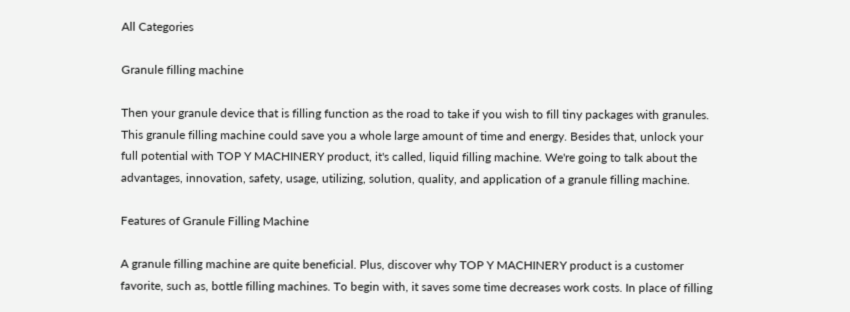All Categories

Granule filling machine

Then your granule device that is filling function as the road to take if you wish to fill tiny packages with granules. This granule filling machine could save you a whole large amount of time and energy. Besides that, unlock your full potential with TOP Y MACHINERY product, it's called, liquid filling machine. We're going to talk about the advantages, innovation, safety, usage, utilizing, solution, quality, and application of a granule filling machine.

Features of Granule Filling Machine

A granule filling machine are quite beneficial. Plus, discover why TOP Y MACHINERY product is a customer favorite, such as, bottle filling machines. To begin with, it saves some time decreases work costs. In place of filling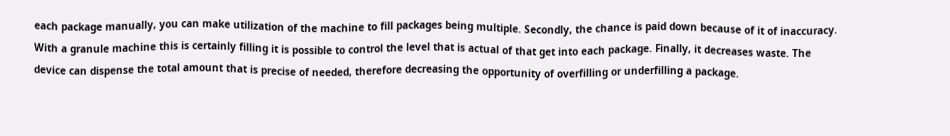each package manually, you can make utilization of the machine to fill packages being multiple. Secondly, the chance is paid down because of it of inaccuracy. With a granule machine this is certainly filling it is possible to control the level that is actual of that get into each package. Finally, it decreases waste. The device can dispense the total amount that is precise of needed, therefore decreasing the opportunity of overfilling or underfilling a package.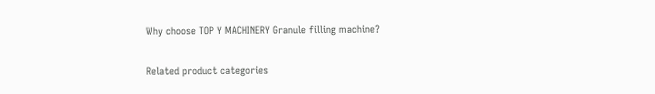Why choose TOP Y MACHINERY Granule filling machine?

Related product categories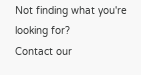Not finding what you're looking for?
Contact our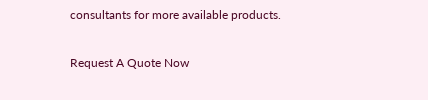consultants for more available products.

Request A Quote Now